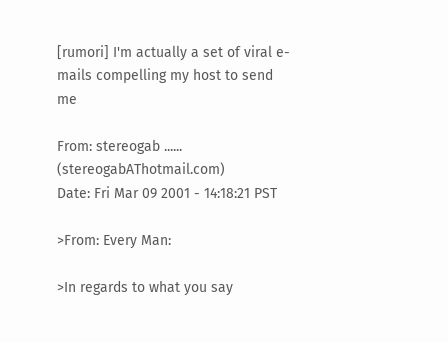[rumori] I'm actually a set of viral e-mails compelling my host to send me

From: stereogab ...... (stereogabAThotmail.com)
Date: Fri Mar 09 2001 - 14:18:21 PST

>From: Every Man:

>In regards to what you say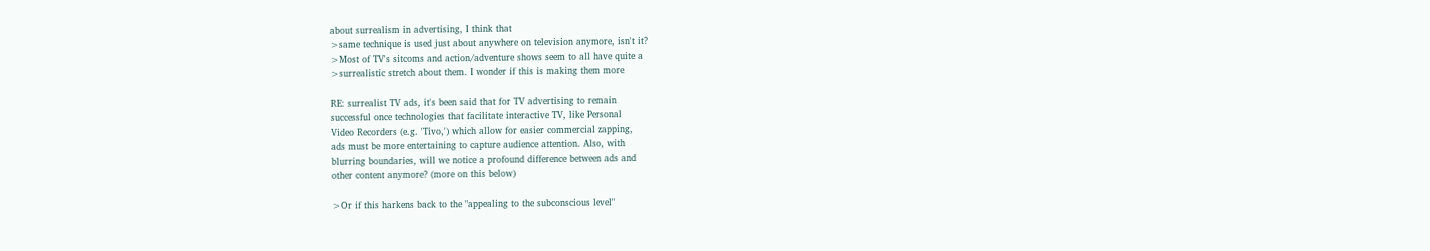about surrealism in advertising, I think that
>same technique is used just about anywhere on television anymore, isn't it?
>Most of TV's sitcoms and action/adventure shows seem to all have quite a
>surrealistic stretch about them. I wonder if this is making them more

RE: surrealist TV ads, it's been said that for TV advertising to remain
successful once technologies that facilitate interactive TV, like Personal
Video Recorders (e.g. 'Tivo,') which allow for easier commercial zapping,
ads must be more entertaining to capture audience attention. Also, with
blurring boundaries, will we notice a profound difference between ads and
other content anymore? (more on this below)

>Or if this harkens back to the "appealing to the subconscious level"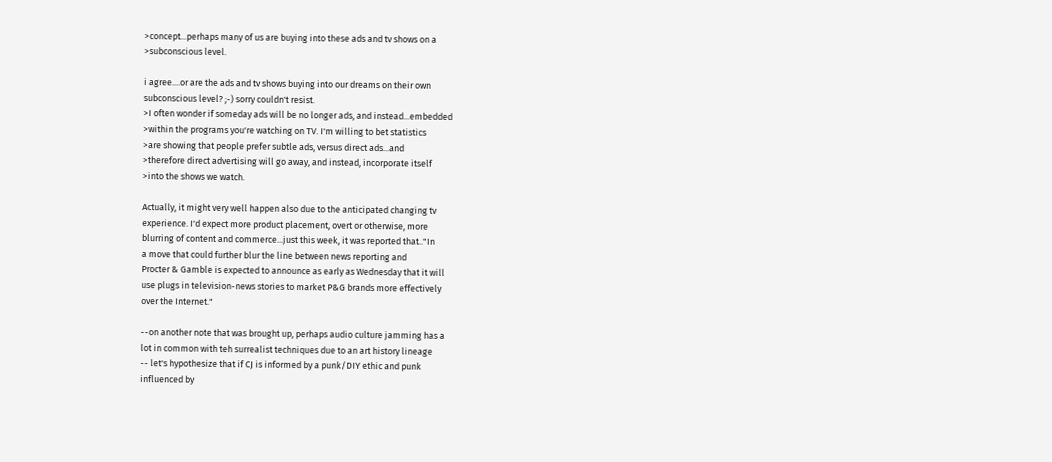>concept...perhaps many of us are buying into these ads and tv shows on a
>subconscious level.

i agree....or are the ads and tv shows buying into our dreams on their own
subconscious level? ;-) sorry couldn't resist.
>I often wonder if someday ads will be no longer ads, and instead...embedded
>within the programs you're watching on TV. I'm willing to bet statistics
>are showing that people prefer subtle ads, versus direct ads...and
>therefore direct advertising will go away, and instead, incorporate itself
>into the shows we watch.

Actually, it might very well happen also due to the anticipated changing tv
experience. I'd expect more product placement, overt or otherwise, more
blurring of content and commerce...just this week, it was reported that.."In
a move that could further blur the line between news reporting and
Procter & Gamble is expected to announce as early as Wednesday that it will
use plugs in television-news stories to market P&G brands more effectively
over the Internet."

--on another note that was brought up, perhaps audio culture jamming has a
lot in common with teh surrealist techniques due to an art history lineage
-- let's hypothesize that if CJ is informed by a punk/DIY ethic and punk
influenced by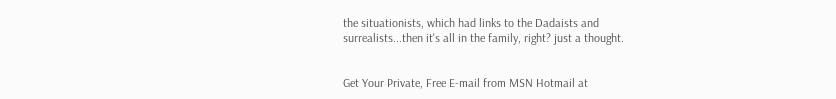the situationists, which had links to the Dadaists and
surrealists...then it's all in the family, right? just a thought.


Get Your Private, Free E-mail from MSN Hotmail at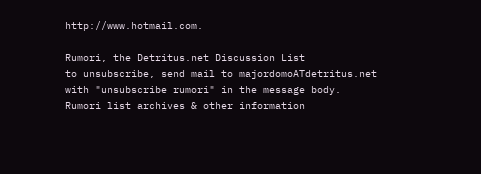http://www.hotmail.com.

Rumori, the Detritus.net Discussion List
to unsubscribe, send mail to majordomoATdetritus.net
with "unsubscribe rumori" in the message body.
Rumori list archives & other information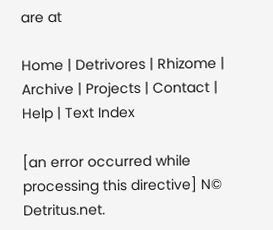are at

Home | Detrivores | Rhizome | Archive | Projects | Contact | Help | Text Index

[an error occurred while processing this directive] N© Detritus.net.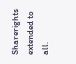Sharerights extended to all.